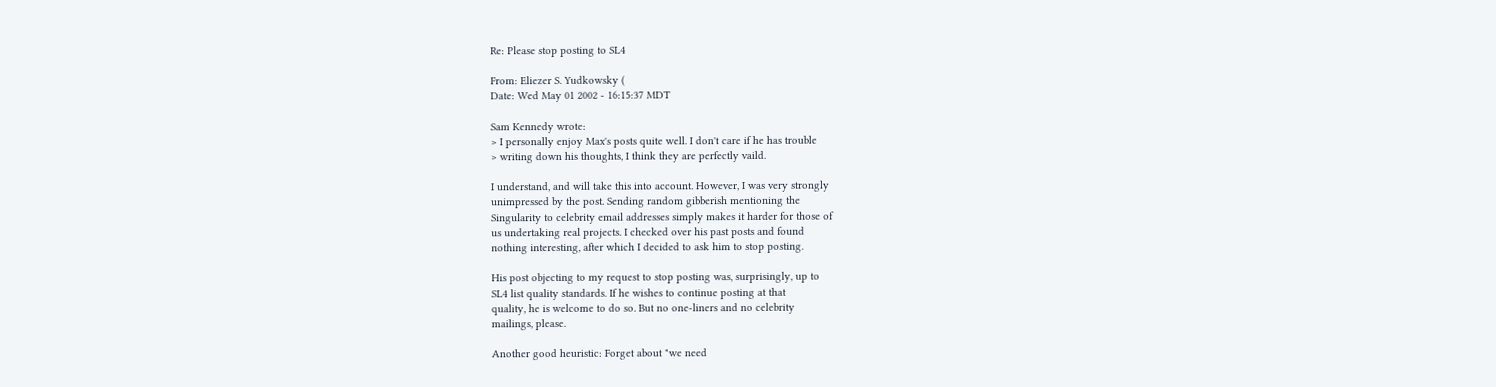Re: Please stop posting to SL4

From: Eliezer S. Yudkowsky (
Date: Wed May 01 2002 - 16:15:37 MDT

Sam Kennedy wrote:
> I personally enjoy Max's posts quite well. I don't care if he has trouble
> writing down his thoughts, I think they are perfectly vaild.

I understand, and will take this into account. However, I was very strongly
unimpressed by the post. Sending random gibberish mentioning the
Singularity to celebrity email addresses simply makes it harder for those of
us undertaking real projects. I checked over his past posts and found
nothing interesting, after which I decided to ask him to stop posting.

His post objecting to my request to stop posting was, surprisingly, up to
SL4 list quality standards. If he wishes to continue posting at that
quality, he is welcome to do so. But no one-liners and no celebrity
mailings, please.

Another good heuristic: Forget about "we need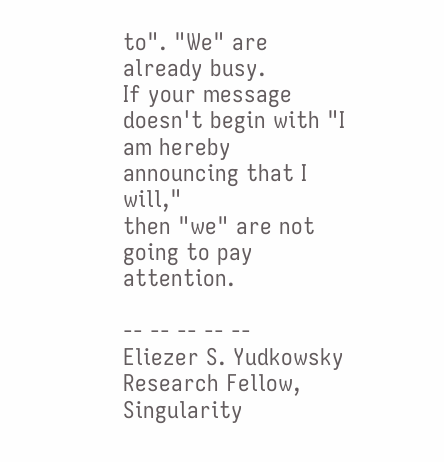to". "We" are already busy.
If your message doesn't begin with "I am hereby announcing that I will,"
then "we" are not going to pay attention.

-- -- -- -- --
Eliezer S. Yudkowsky
Research Fellow, Singularity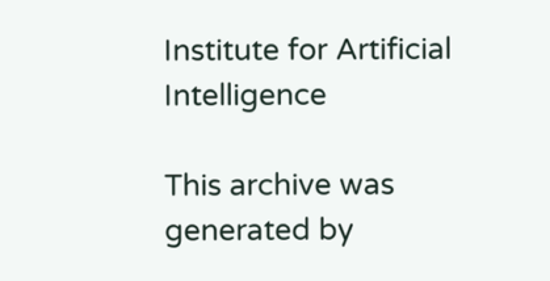Institute for Artificial Intelligence

This archive was generated by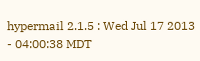hypermail 2.1.5 : Wed Jul 17 2013 - 04:00:38 MDT